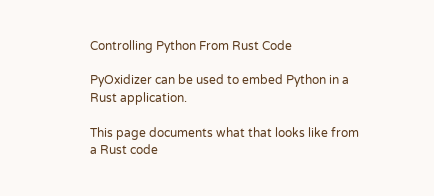Controlling Python From Rust Code

PyOxidizer can be used to embed Python in a Rust application.

This page documents what that looks like from a Rust code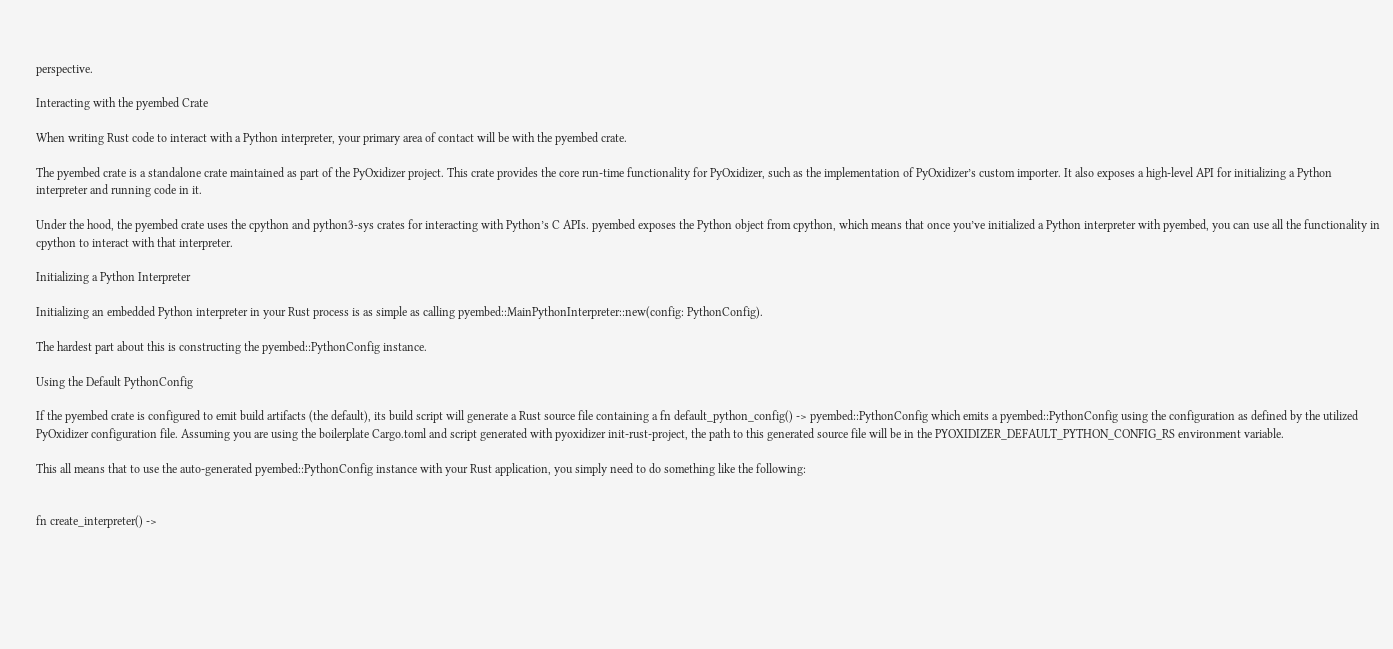perspective.

Interacting with the pyembed Crate

When writing Rust code to interact with a Python interpreter, your primary area of contact will be with the pyembed crate.

The pyembed crate is a standalone crate maintained as part of the PyOxidizer project. This crate provides the core run-time functionality for PyOxidizer, such as the implementation of PyOxidizer’s custom importer. It also exposes a high-level API for initializing a Python interpreter and running code in it.

Under the hood, the pyembed crate uses the cpython and python3-sys crates for interacting with Python’s C APIs. pyembed exposes the Python object from cpython, which means that once you’ve initialized a Python interpreter with pyembed, you can use all the functionality in cpython to interact with that interpreter.

Initializing a Python Interpreter

Initializing an embedded Python interpreter in your Rust process is as simple as calling pyembed::MainPythonInterpreter::new(config: PythonConfig).

The hardest part about this is constructing the pyembed::PythonConfig instance.

Using the Default PythonConfig

If the pyembed crate is configured to emit build artifacts (the default), its build script will generate a Rust source file containing a fn default_python_config() -> pyembed::PythonConfig which emits a pyembed::PythonConfig using the configuration as defined by the utilized PyOxidizer configuration file. Assuming you are using the boilerplate Cargo.toml and script generated with pyoxidizer init-rust-project, the path to this generated source file will be in the PYOXIDIZER_DEFAULT_PYTHON_CONFIG_RS environment variable.

This all means that to use the auto-generated pyembed::PythonConfig instance with your Rust application, you simply need to do something like the following:


fn create_interpreter() ->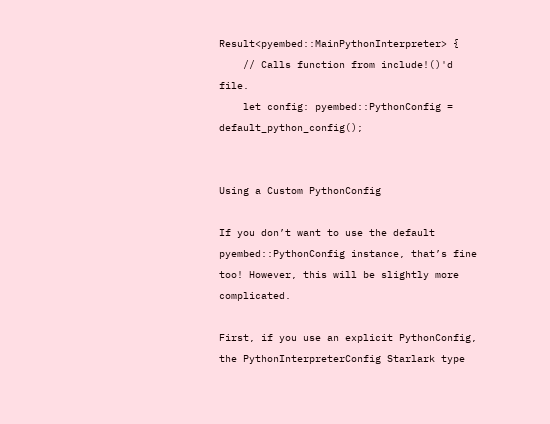Result<pyembed::MainPythonInterpreter> {
    // Calls function from include!()'d file.
    let config: pyembed::PythonConfig = default_python_config();


Using a Custom PythonConfig

If you don’t want to use the default pyembed::PythonConfig instance, that’s fine too! However, this will be slightly more complicated.

First, if you use an explicit PythonConfig, the PythonInterpreterConfig Starlark type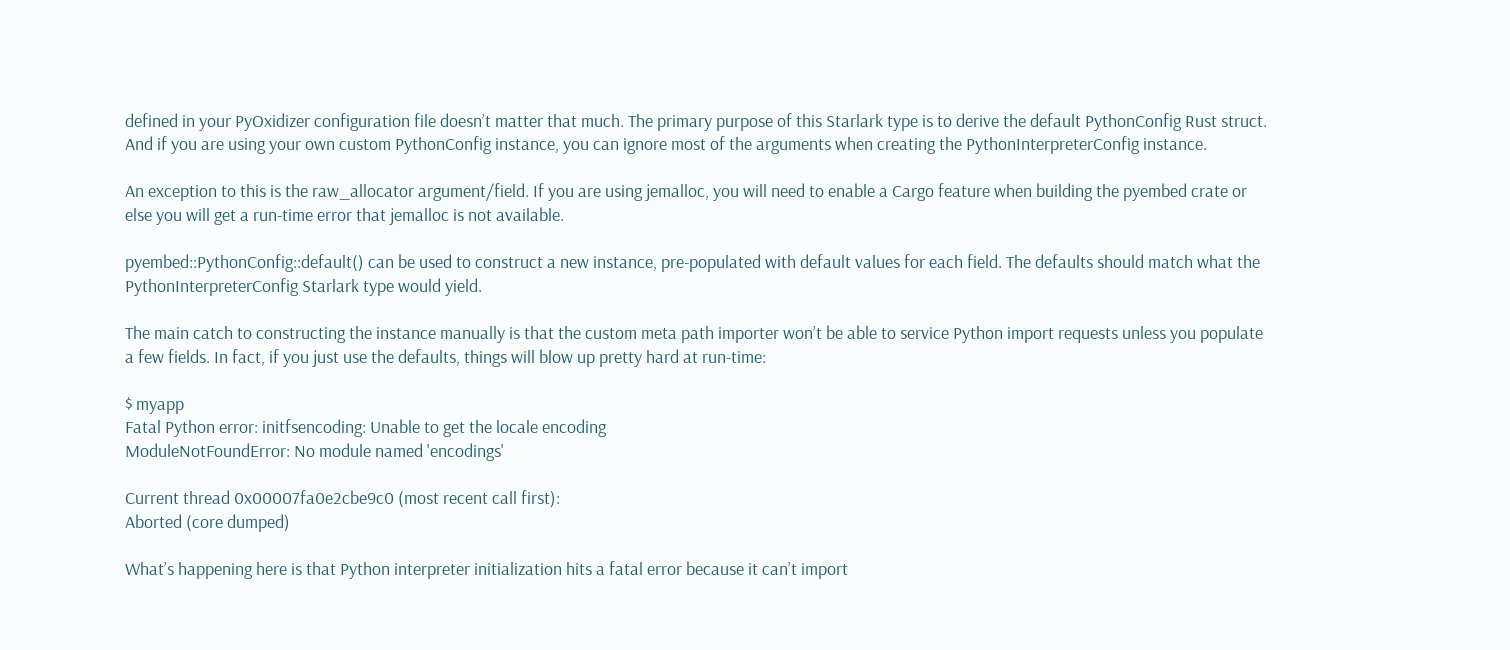defined in your PyOxidizer configuration file doesn’t matter that much. The primary purpose of this Starlark type is to derive the default PythonConfig Rust struct. And if you are using your own custom PythonConfig instance, you can ignore most of the arguments when creating the PythonInterpreterConfig instance.

An exception to this is the raw_allocator argument/field. If you are using jemalloc, you will need to enable a Cargo feature when building the pyembed crate or else you will get a run-time error that jemalloc is not available.

pyembed::PythonConfig::default() can be used to construct a new instance, pre-populated with default values for each field. The defaults should match what the PythonInterpreterConfig Starlark type would yield.

The main catch to constructing the instance manually is that the custom meta path importer won’t be able to service Python import requests unless you populate a few fields. In fact, if you just use the defaults, things will blow up pretty hard at run-time:

$ myapp
Fatal Python error: initfsencoding: Unable to get the locale encoding
ModuleNotFoundError: No module named 'encodings'

Current thread 0x00007fa0e2cbe9c0 (most recent call first):
Aborted (core dumped)

What’s happening here is that Python interpreter initialization hits a fatal error because it can’t import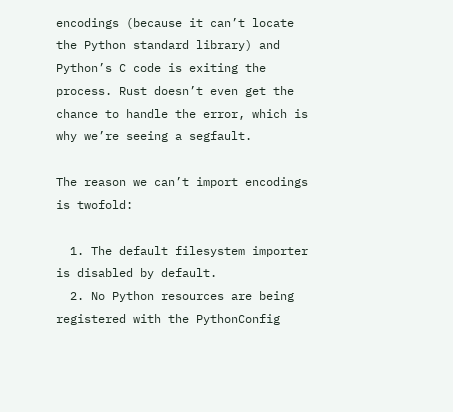encodings (because it can’t locate the Python standard library) and Python’s C code is exiting the process. Rust doesn’t even get the chance to handle the error, which is why we’re seeing a segfault.

The reason we can’t import encodings is twofold:

  1. The default filesystem importer is disabled by default.
  2. No Python resources are being registered with the PythonConfig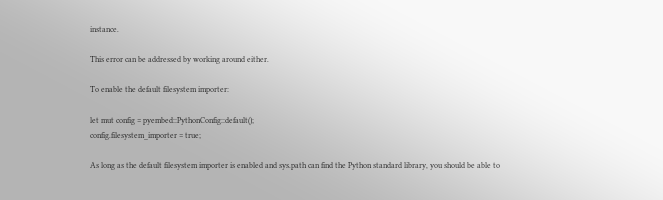instance.

This error can be addressed by working around either.

To enable the default filesystem importer:

let mut config = pyembed::PythonConfig::default();
config.filesystem_importer = true;

As long as the default filesystem importer is enabled and sys.path can find the Python standard library, you should be able to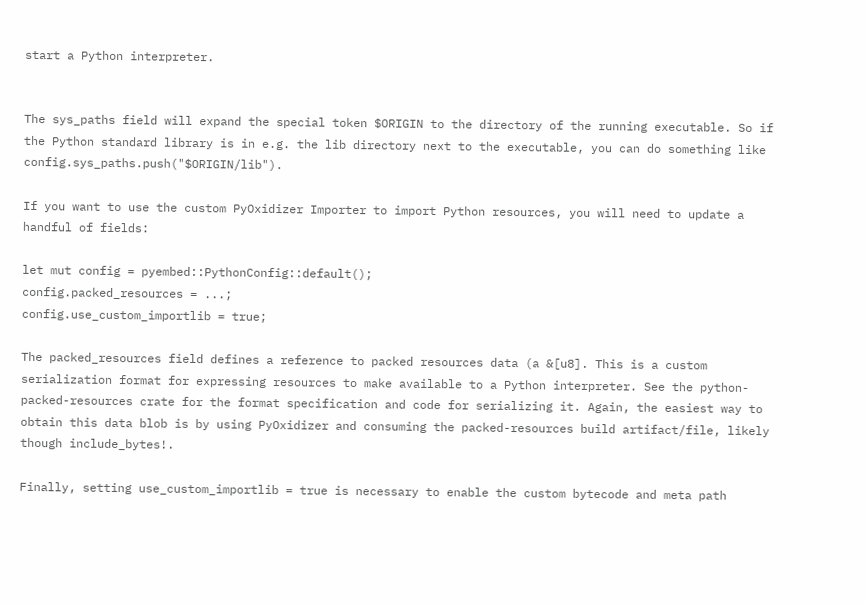start a Python interpreter.


The sys_paths field will expand the special token $ORIGIN to the directory of the running executable. So if the Python standard library is in e.g. the lib directory next to the executable, you can do something like config.sys_paths.push("$ORIGIN/lib").

If you want to use the custom PyOxidizer Importer to import Python resources, you will need to update a handful of fields:

let mut config = pyembed::PythonConfig::default();
config.packed_resources = ...;
config.use_custom_importlib = true;

The packed_resources field defines a reference to packed resources data (a &[u8]. This is a custom serialization format for expressing resources to make available to a Python interpreter. See the python-packed-resources crate for the format specification and code for serializing it. Again, the easiest way to obtain this data blob is by using PyOxidizer and consuming the packed-resources build artifact/file, likely though include_bytes!.

Finally, setting use_custom_importlib = true is necessary to enable the custom bytecode and meta path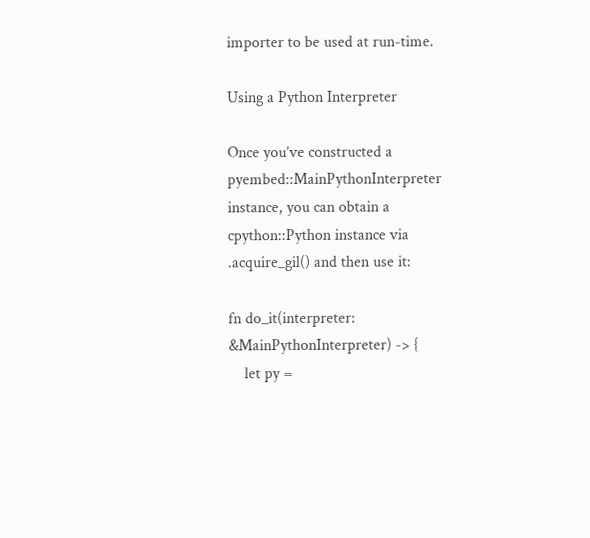importer to be used at run-time.

Using a Python Interpreter

Once you’ve constructed a pyembed::MainPythonInterpreter instance, you can obtain a cpython::Python instance via .acquire_gil() and then use it:

fn do_it(interpreter: &MainPythonInterpreter) -> {
    let py =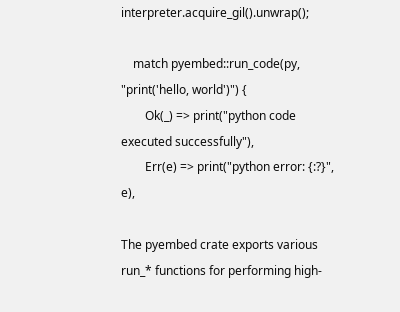interpreter.acquire_gil().unwrap();

    match pyembed::run_code(py, "print('hello, world')") {
        Ok(_) => print("python code executed successfully"),
        Err(e) => print("python error: {:?}", e),

The pyembed crate exports various run_* functions for performing high-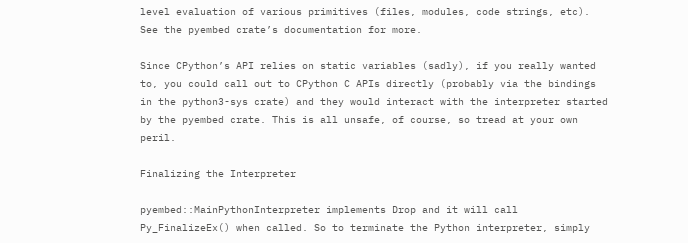level evaluation of various primitives (files, modules, code strings, etc). See the pyembed crate’s documentation for more.

Since CPython’s API relies on static variables (sadly), if you really wanted to, you could call out to CPython C APIs directly (probably via the bindings in the python3-sys crate) and they would interact with the interpreter started by the pyembed crate. This is all unsafe, of course, so tread at your own peril.

Finalizing the Interpreter

pyembed::MainPythonInterpreter implements Drop and it will call Py_FinalizeEx() when called. So to terminate the Python interpreter, simply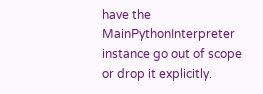have the MainPythonInterpreter instance go out of scope or drop it explicitly.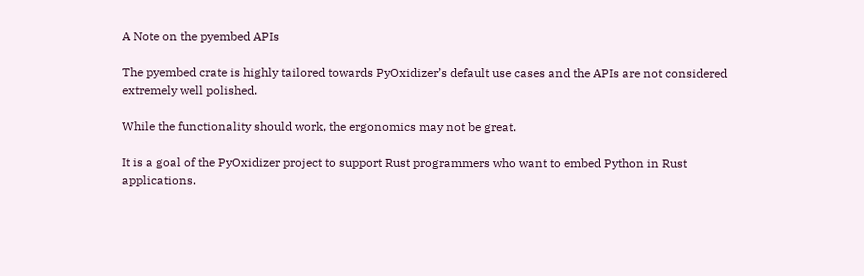A Note on the pyembed APIs

The pyembed crate is highly tailored towards PyOxidizer’s default use cases and the APIs are not considered extremely well polished.

While the functionality should work, the ergonomics may not be great.

It is a goal of the PyOxidizer project to support Rust programmers who want to embed Python in Rust applications.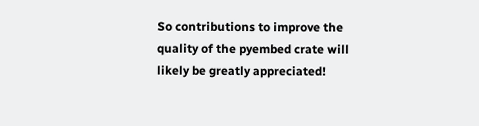So contributions to improve the quality of the pyembed crate will likely be greatly appreciated!